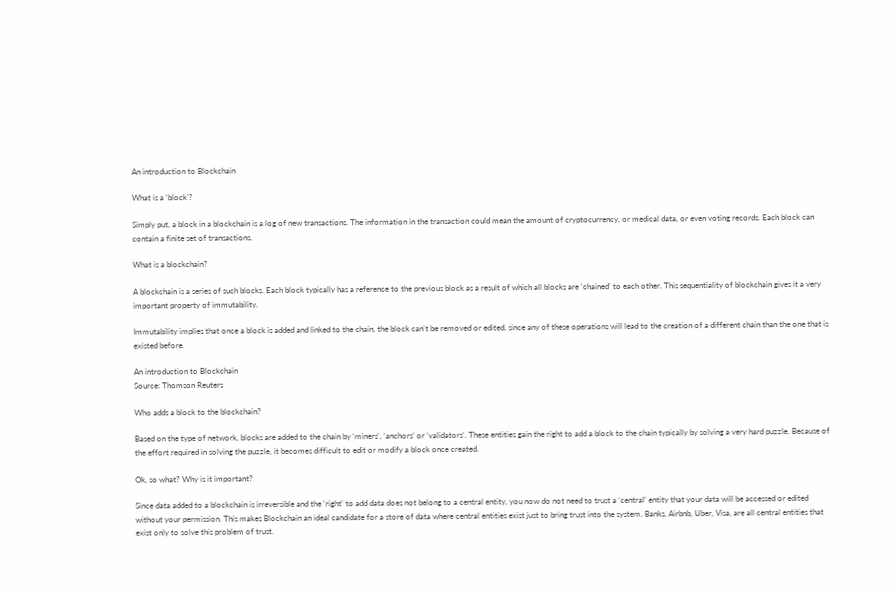An introduction to Blockchain

What is a ‘block’?

Simply put, a block in a blockchain is a log of new transactions. The information in the transaction could mean the amount of cryptocurrency, or medical data, or even voting records. Each block can contain a finite set of transactions.

What is a blockchain?

A blockchain is a series of such blocks. Each block typically has a reference to the previous block as a result of which all blocks are ‘chained’ to each other. This sequentiality of blockchain gives it a very important property of immutability.

Immutability implies that once a block is added and linked to the chain, the block can’t be removed or edited. since any of these operations will lead to the creation of a different chain than the one that is existed before.

An introduction to Blockchain
Source: Thomson Reuters

Who adds a block to the blockchain?

Based on the type of network, blocks are added to the chain by ‘miners’, ‘anchors’ or ‘validators’. These entities gain the right to add a block to the chain typically by solving a very hard puzzle. Because of the effort required in solving the puzzle, it becomes difficult to edit or modify a block once created.

Ok, so what? Why is it important?

Since data added to a blockchain is irreversible and the ‘right’ to add data does not belong to a central entity, you now do not need to trust a ‘central’ entity that your data will be accessed or edited without your permission. This makes Blockchain an ideal candidate for a store of data where central entities exist just to bring trust into the system. Banks, Airbnb, Uber, Visa, are all central entities that exist only to solve this problem of trust.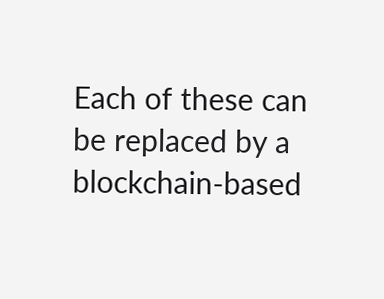Each of these can be replaced by a blockchain-based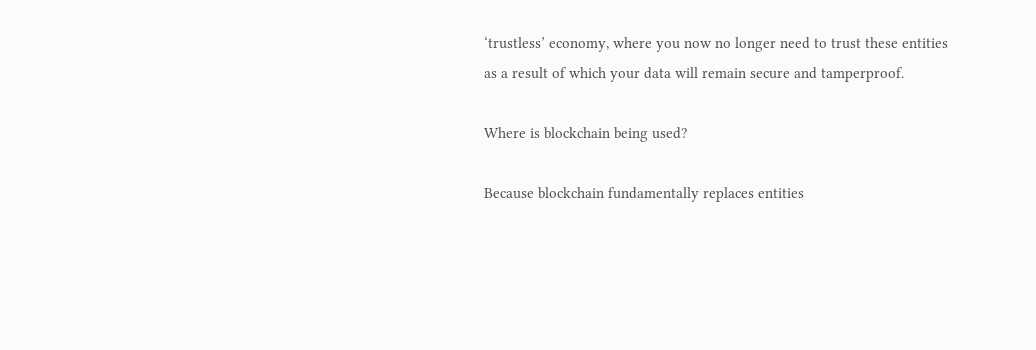‘trustless’ economy, where you now no longer need to trust these entities as a result of which your data will remain secure and tamperproof.

Where is blockchain being used?

Because blockchain fundamentally replaces entities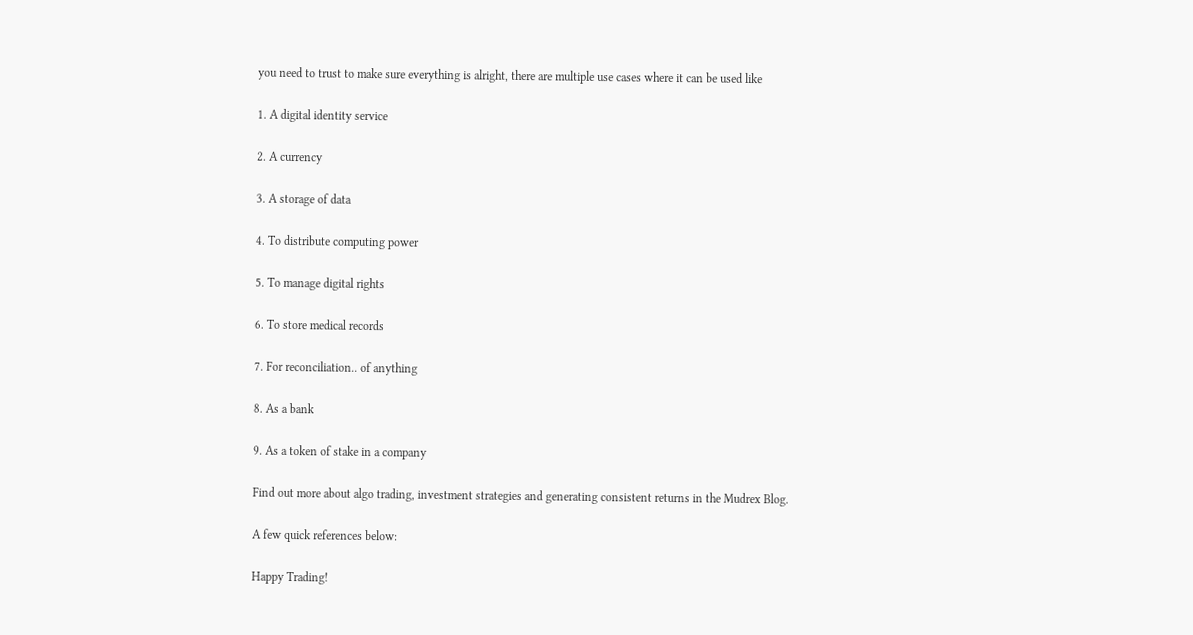you need to trust to make sure everything is alright, there are multiple use cases where it can be used like

1. A digital identity service

2. A currency

3. A storage of data

4. To distribute computing power

5. To manage digital rights

6. To store medical records

7. For reconciliation.. of anything

8. As a bank

9. As a token of stake in a company

Find out more about algo trading, investment strategies and generating consistent returns in the Mudrex Blog.

A few quick references below:

Happy Trading!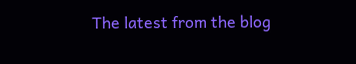The latest from the blog